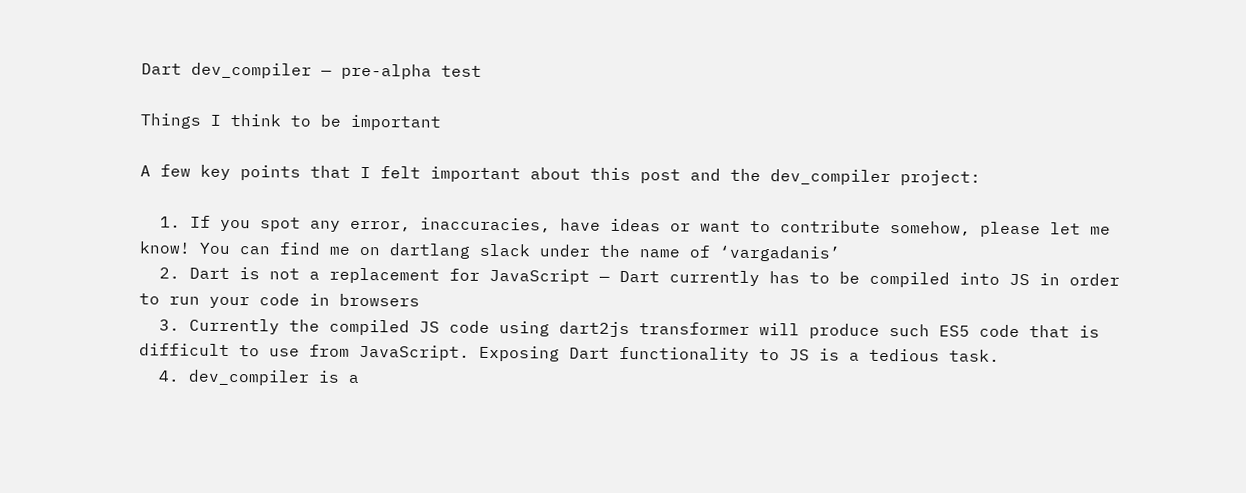Dart dev_compiler — pre-alpha test

Things I think to be important

A few key points that I felt important about this post and the dev_compiler project:

  1. If you spot any error, inaccuracies, have ideas or want to contribute somehow, please let me know! You can find me on dartlang slack under the name of ‘vargadanis’
  2. Dart is not a replacement for JavaScript — Dart currently has to be compiled into JS in order to run your code in browsers
  3. Currently the compiled JS code using dart2js transformer will produce such ES5 code that is difficult to use from JavaScript. Exposing Dart functionality to JS is a tedious task.
  4. dev_compiler is a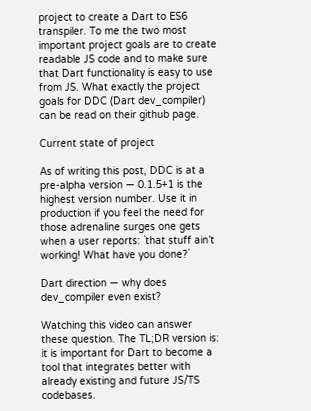project to create a Dart to ES6 transpiler. To me the two most important project goals are to create readable JS code and to make sure that Dart functionality is easy to use from JS. What exactly the project goals for DDC (Dart dev_compiler) can be read on their github page.

Current state of project

As of writing this post, DDC is at a pre-alpha version — 0.1.5+1 is the highest version number. Use it in production if you feel the need for those adrenaline surges one gets when a user reports: `that stuff ain’t working! What have you done?`

Dart direction — why does dev_compiler even exist?

Watching this video can answer these question. The TL;DR version is: it is important for Dart to become a tool that integrates better with already existing and future JS/TS codebases.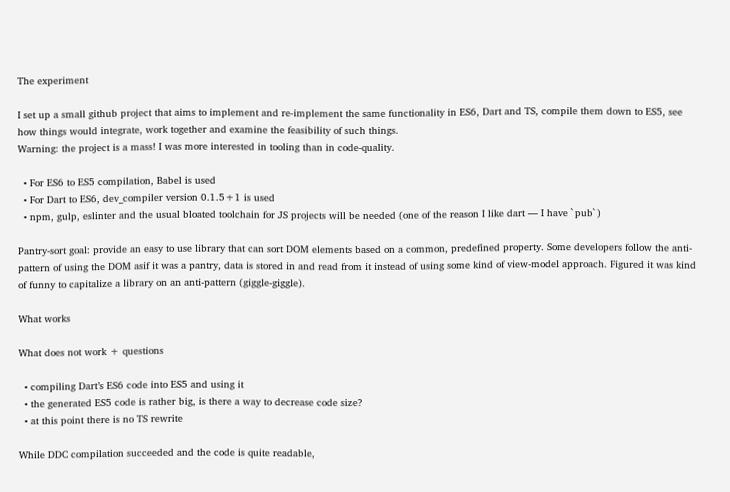The experiment

I set up a small github project that aims to implement and re-implement the same functionality in ES6, Dart and TS, compile them down to ES5, see how things would integrate, work together and examine the feasibility of such things.
Warning: the project is a mass! I was more interested in tooling than in code-quality.

  • For ES6 to ES5 compilation, Babel is used
  • For Dart to ES6, dev_compiler version 0.1.5+1 is used
  • npm, gulp, eslinter and the usual bloated toolchain for JS projects will be needed (one of the reason I like dart — I have `pub`)

Pantry-sort goal: provide an easy to use library that can sort DOM elements based on a common, predefined property. Some developers follow the anti-pattern of using the DOM asif it was a pantry, data is stored in and read from it instead of using some kind of view-model approach. Figured it was kind of funny to capitalize a library on an anti-pattern (giggle-giggle).

What works

What does not work + questions

  • compiling Dart’s ES6 code into ES5 and using it
  • the generated ES5 code is rather big, is there a way to decrease code size?
  • at this point there is no TS rewrite

While DDC compilation succeeded and the code is quite readable,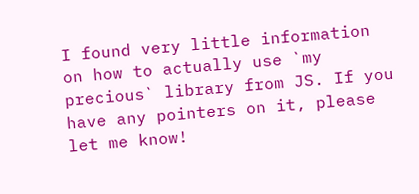I found very little information on how to actually use `my precious` library from JS. If you have any pointers on it, please let me know!